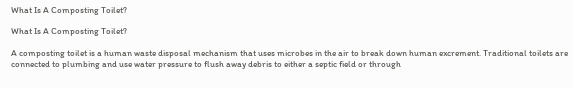What Is A Composting Toilet?

What Is A Composting Toilet?

A composting toilet is a human waste disposal mechanism that uses microbes in the air to break down human excrement. Traditional toilets are connected to plumbing and use water pressure to flush away debris to either a septic field or through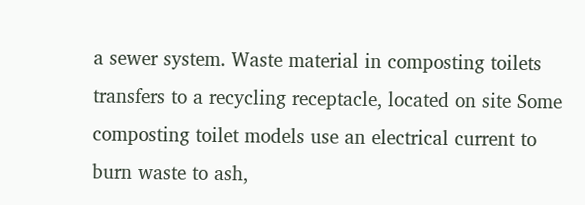a sewer system. Waste material in composting toilets transfers to a recycling receptacle, located on site Some composting toilet models use an electrical current to burn waste to ash,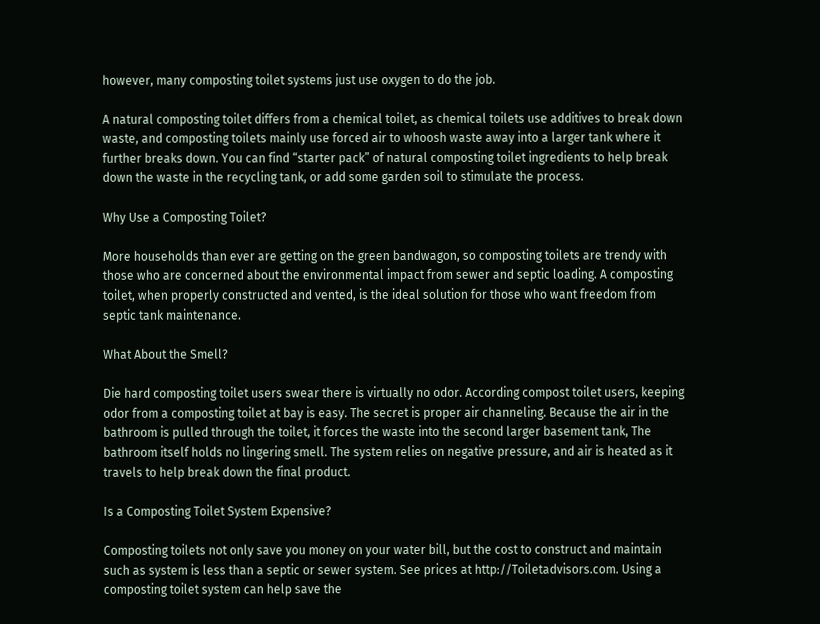however, many composting toilet systems just use oxygen to do the job.

A natural composting toilet differs from a chemical toilet, as chemical toilets use additives to break down waste, and composting toilets mainly use forced air to whoosh waste away into a larger tank where it further breaks down. You can find “starter pack” of natural composting toilet ingredients to help break down the waste in the recycling tank, or add some garden soil to stimulate the process.

Why Use a Composting Toilet?

More households than ever are getting on the green bandwagon, so composting toilets are trendy with those who are concerned about the environmental impact from sewer and septic loading. A composting toilet, when properly constructed and vented, is the ideal solution for those who want freedom from septic tank maintenance.

What About the Smell?

Die hard composting toilet users swear there is virtually no odor. According compost toilet users, keeping odor from a composting toilet at bay is easy. The secret is proper air channeling. Because the air in the bathroom is pulled through the toilet, it forces the waste into the second larger basement tank, The bathroom itself holds no lingering smell. The system relies on negative pressure, and air is heated as it travels to help break down the final product.

Is a Composting Toilet System Expensive?

Composting toilets not only save you money on your water bill, but the cost to construct and maintain such as system is less than a septic or sewer system. See prices at http://Toiletadvisors.com. Using a composting toilet system can help save the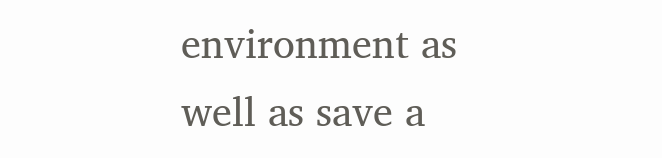environment as well as save a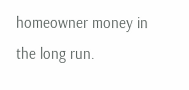homeowner money in the long run.